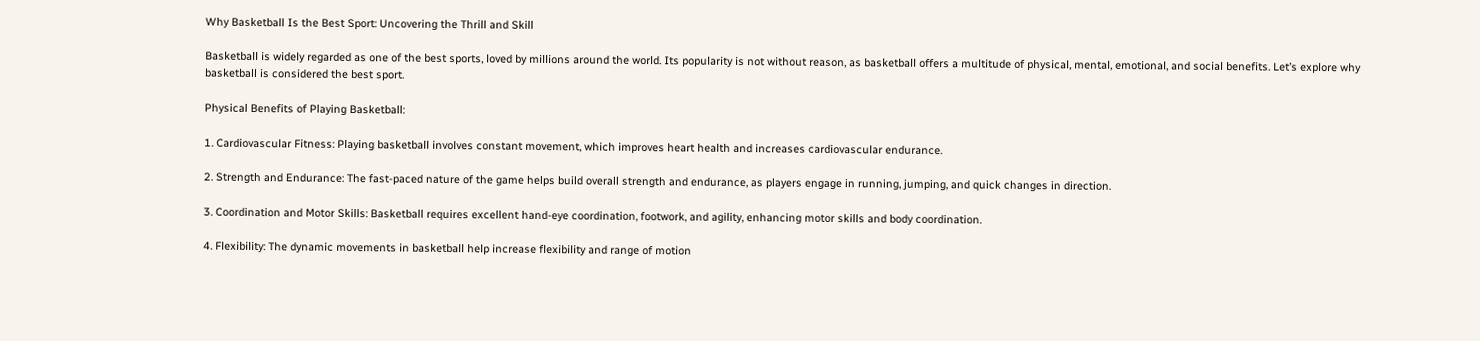Why Basketball Is the Best Sport: Uncovering the Thrill and Skill

Basketball is widely regarded as one of the best sports, loved by millions around the world. Its popularity is not without reason, as basketball offers a multitude of physical, mental, emotional, and social benefits. Let’s explore why basketball is considered the best sport.

Physical Benefits of Playing Basketball:

1. Cardiovascular Fitness: Playing basketball involves constant movement, which improves heart health and increases cardiovascular endurance.

2. Strength and Endurance: The fast-paced nature of the game helps build overall strength and endurance, as players engage in running, jumping, and quick changes in direction.

3. Coordination and Motor Skills: Basketball requires excellent hand-eye coordination, footwork, and agility, enhancing motor skills and body coordination.

4. Flexibility: The dynamic movements in basketball help increase flexibility and range of motion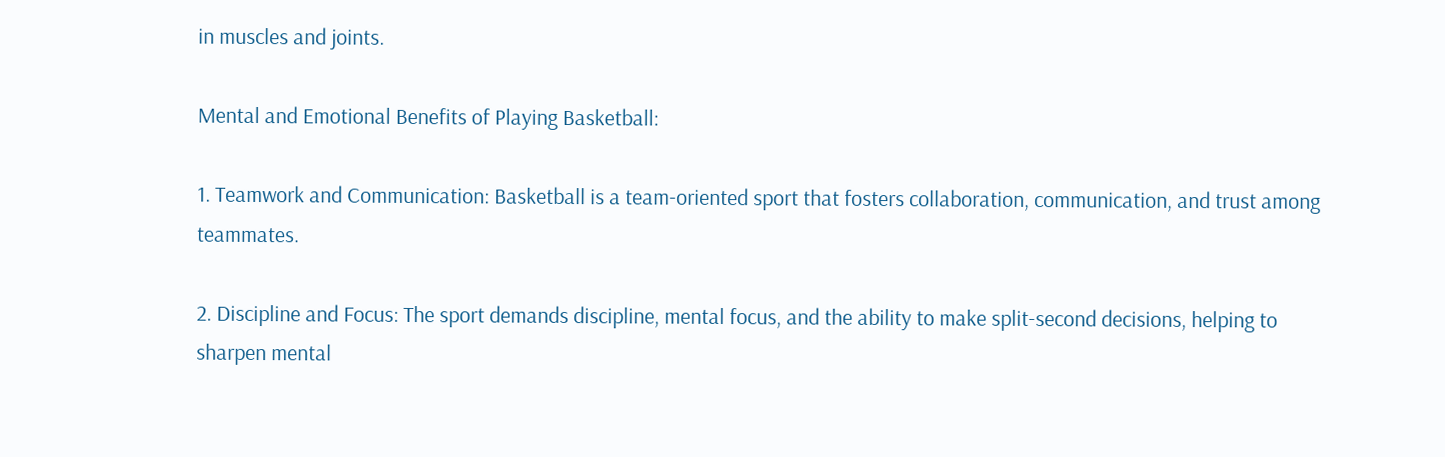in muscles and joints.

Mental and Emotional Benefits of Playing Basketball:

1. Teamwork and Communication: Basketball is a team-oriented sport that fosters collaboration, communication, and trust among teammates.

2. Discipline and Focus: The sport demands discipline, mental focus, and the ability to make split-second decisions, helping to sharpen mental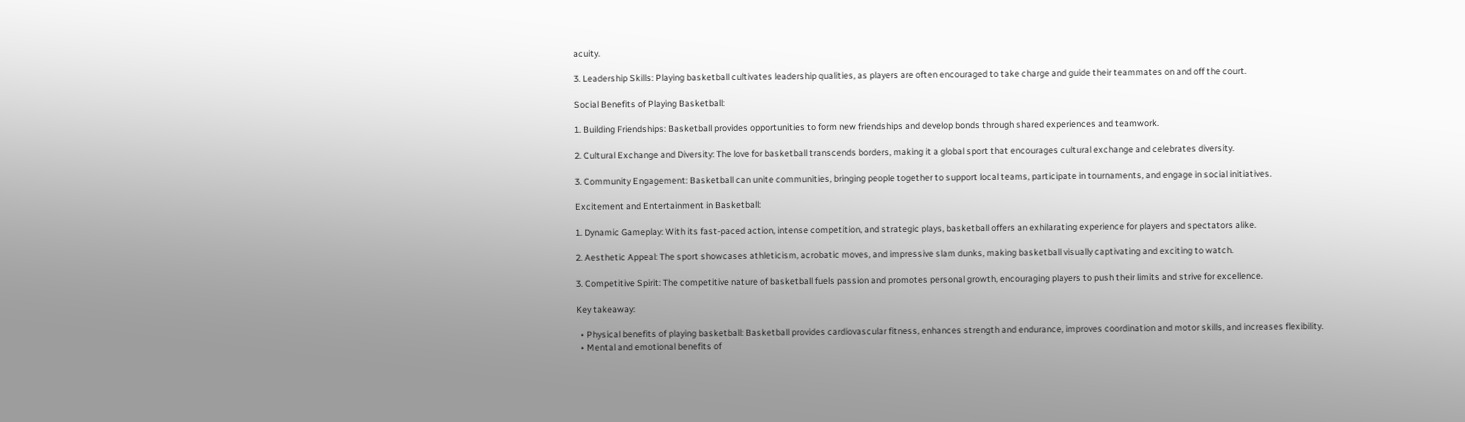acuity.

3. Leadership Skills: Playing basketball cultivates leadership qualities, as players are often encouraged to take charge and guide their teammates on and off the court.

Social Benefits of Playing Basketball:

1. Building Friendships: Basketball provides opportunities to form new friendships and develop bonds through shared experiences and teamwork.

2. Cultural Exchange and Diversity: The love for basketball transcends borders, making it a global sport that encourages cultural exchange and celebrates diversity.

3. Community Engagement: Basketball can unite communities, bringing people together to support local teams, participate in tournaments, and engage in social initiatives.

Excitement and Entertainment in Basketball:

1. Dynamic Gameplay: With its fast-paced action, intense competition, and strategic plays, basketball offers an exhilarating experience for players and spectators alike.

2. Aesthetic Appeal: The sport showcases athleticism, acrobatic moves, and impressive slam dunks, making basketball visually captivating and exciting to watch.

3. Competitive Spirit: The competitive nature of basketball fuels passion and promotes personal growth, encouraging players to push their limits and strive for excellence.

Key takeaway:

  • Physical benefits of playing basketball: Basketball provides cardiovascular fitness, enhances strength and endurance, improves coordination and motor skills, and increases flexibility.
  • Mental and emotional benefits of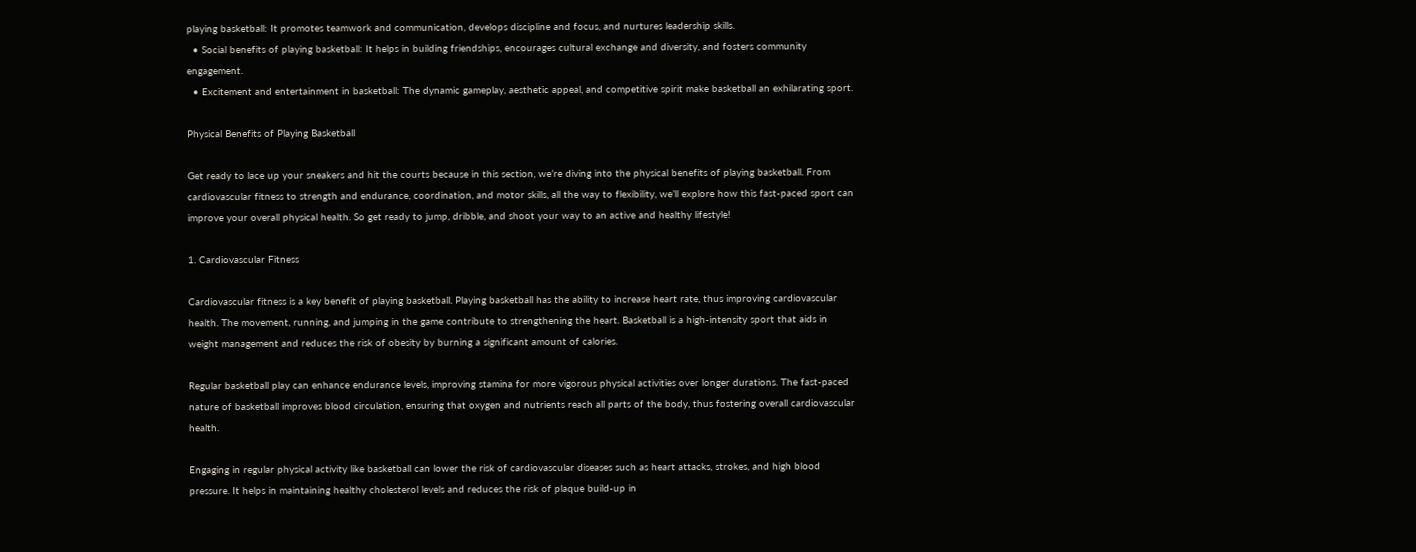playing basketball: It promotes teamwork and communication, develops discipline and focus, and nurtures leadership skills.
  • Social benefits of playing basketball: It helps in building friendships, encourages cultural exchange and diversity, and fosters community engagement.
  • Excitement and entertainment in basketball: The dynamic gameplay, aesthetic appeal, and competitive spirit make basketball an exhilarating sport.

Physical Benefits of Playing Basketball

Get ready to lace up your sneakers and hit the courts because in this section, we’re diving into the physical benefits of playing basketball. From cardiovascular fitness to strength and endurance, coordination, and motor skills, all the way to flexibility, we’ll explore how this fast-paced sport can improve your overall physical health. So get ready to jump, dribble, and shoot your way to an active and healthy lifestyle!

1. Cardiovascular Fitness

Cardiovascular fitness is a key benefit of playing basketball. Playing basketball has the ability to increase heart rate, thus improving cardiovascular health. The movement, running, and jumping in the game contribute to strengthening the heart. Basketball is a high-intensity sport that aids in weight management and reduces the risk of obesity by burning a significant amount of calories.

Regular basketball play can enhance endurance levels, improving stamina for more vigorous physical activities over longer durations. The fast-paced nature of basketball improves blood circulation, ensuring that oxygen and nutrients reach all parts of the body, thus fostering overall cardiovascular health.

Engaging in regular physical activity like basketball can lower the risk of cardiovascular diseases such as heart attacks, strokes, and high blood pressure. It helps in maintaining healthy cholesterol levels and reduces the risk of plaque build-up in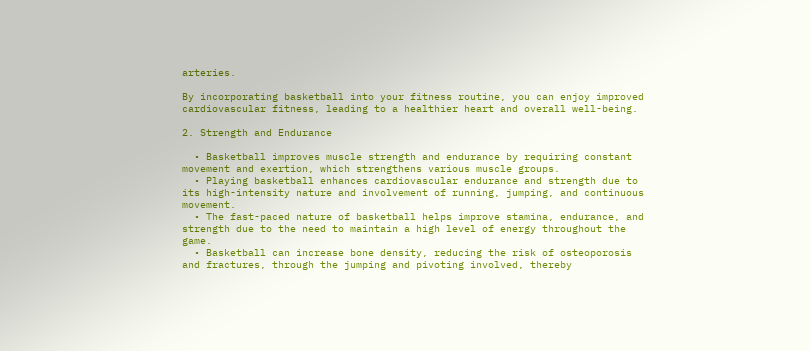arteries.

By incorporating basketball into your fitness routine, you can enjoy improved cardiovascular fitness, leading to a healthier heart and overall well-being.

2. Strength and Endurance

  • Basketball improves muscle strength and endurance by requiring constant movement and exertion, which strengthens various muscle groups.
  • Playing basketball enhances cardiovascular endurance and strength due to its high-intensity nature and involvement of running, jumping, and continuous movement.
  • The fast-paced nature of basketball helps improve stamina, endurance, and strength due to the need to maintain a high level of energy throughout the game.
  • Basketball can increase bone density, reducing the risk of osteoporosis and fractures, through the jumping and pivoting involved, thereby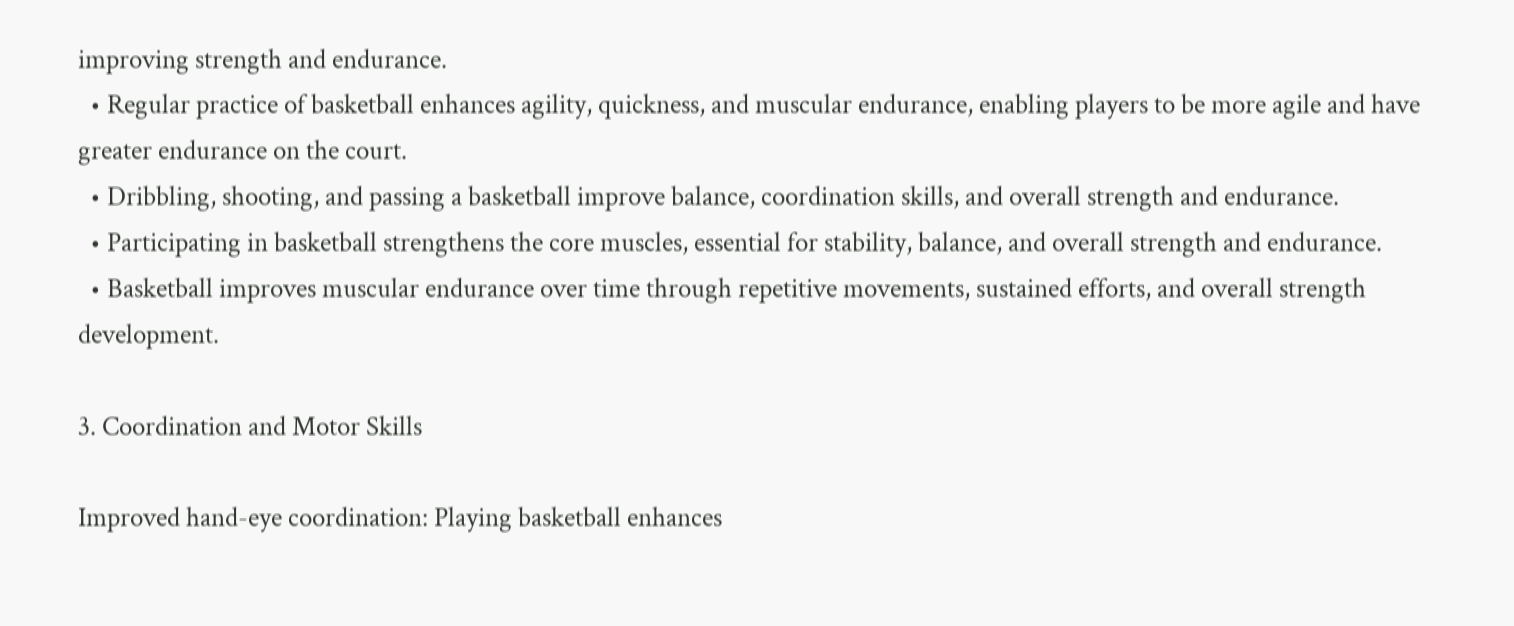improving strength and endurance.
  • Regular practice of basketball enhances agility, quickness, and muscular endurance, enabling players to be more agile and have greater endurance on the court.
  • Dribbling, shooting, and passing a basketball improve balance, coordination skills, and overall strength and endurance.
  • Participating in basketball strengthens the core muscles, essential for stability, balance, and overall strength and endurance.
  • Basketball improves muscular endurance over time through repetitive movements, sustained efforts, and overall strength development.

3. Coordination and Motor Skills

Improved hand-eye coordination: Playing basketball enhances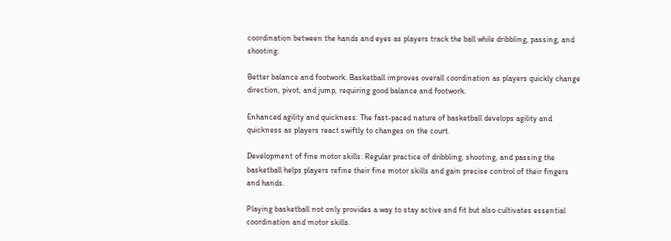coordination between the hands and eyes as players track the ball while dribbling, passing, and shooting.

Better balance and footwork: Basketball improves overall coordination as players quickly change direction, pivot, and jump, requiring good balance and footwork.

Enhanced agility and quickness: The fast-paced nature of basketball develops agility and quickness as players react swiftly to changes on the court.

Development of fine motor skills: Regular practice of dribbling, shooting, and passing the basketball helps players refine their fine motor skills and gain precise control of their fingers and hands.

Playing basketball not only provides a way to stay active and fit but also cultivates essential coordination and motor skills.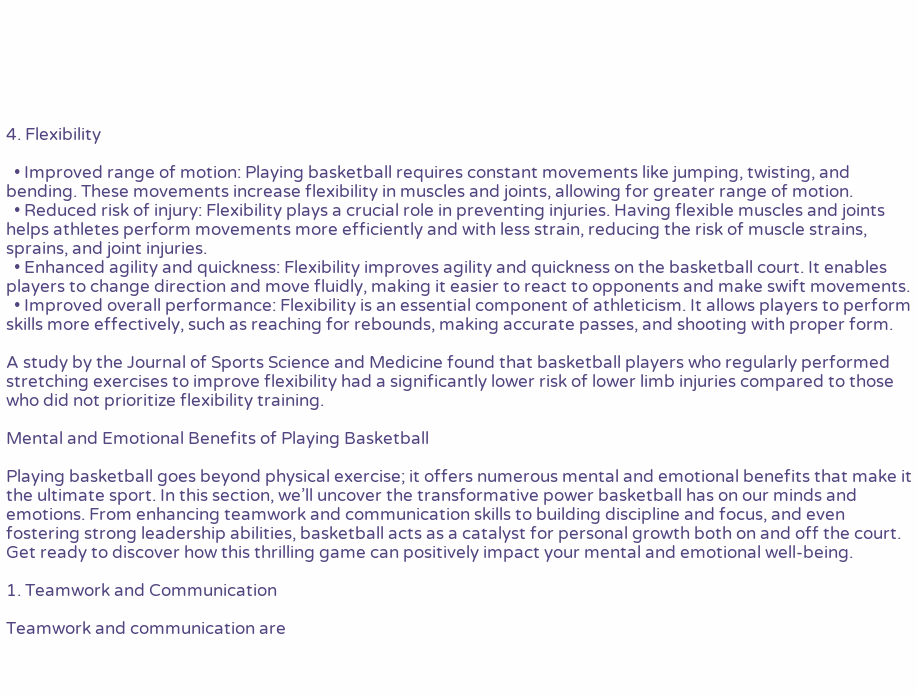4. Flexibility

  • Improved range of motion: Playing basketball requires constant movements like jumping, twisting, and bending. These movements increase flexibility in muscles and joints, allowing for greater range of motion.
  • Reduced risk of injury: Flexibility plays a crucial role in preventing injuries. Having flexible muscles and joints helps athletes perform movements more efficiently and with less strain, reducing the risk of muscle strains, sprains, and joint injuries.
  • Enhanced agility and quickness: Flexibility improves agility and quickness on the basketball court. It enables players to change direction and move fluidly, making it easier to react to opponents and make swift movements.
  • Improved overall performance: Flexibility is an essential component of athleticism. It allows players to perform skills more effectively, such as reaching for rebounds, making accurate passes, and shooting with proper form.

A study by the Journal of Sports Science and Medicine found that basketball players who regularly performed stretching exercises to improve flexibility had a significantly lower risk of lower limb injuries compared to those who did not prioritize flexibility training.

Mental and Emotional Benefits of Playing Basketball

Playing basketball goes beyond physical exercise; it offers numerous mental and emotional benefits that make it the ultimate sport. In this section, we’ll uncover the transformative power basketball has on our minds and emotions. From enhancing teamwork and communication skills to building discipline and focus, and even fostering strong leadership abilities, basketball acts as a catalyst for personal growth both on and off the court. Get ready to discover how this thrilling game can positively impact your mental and emotional well-being.

1. Teamwork and Communication

Teamwork and communication are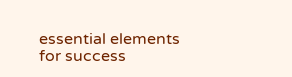essential elements for success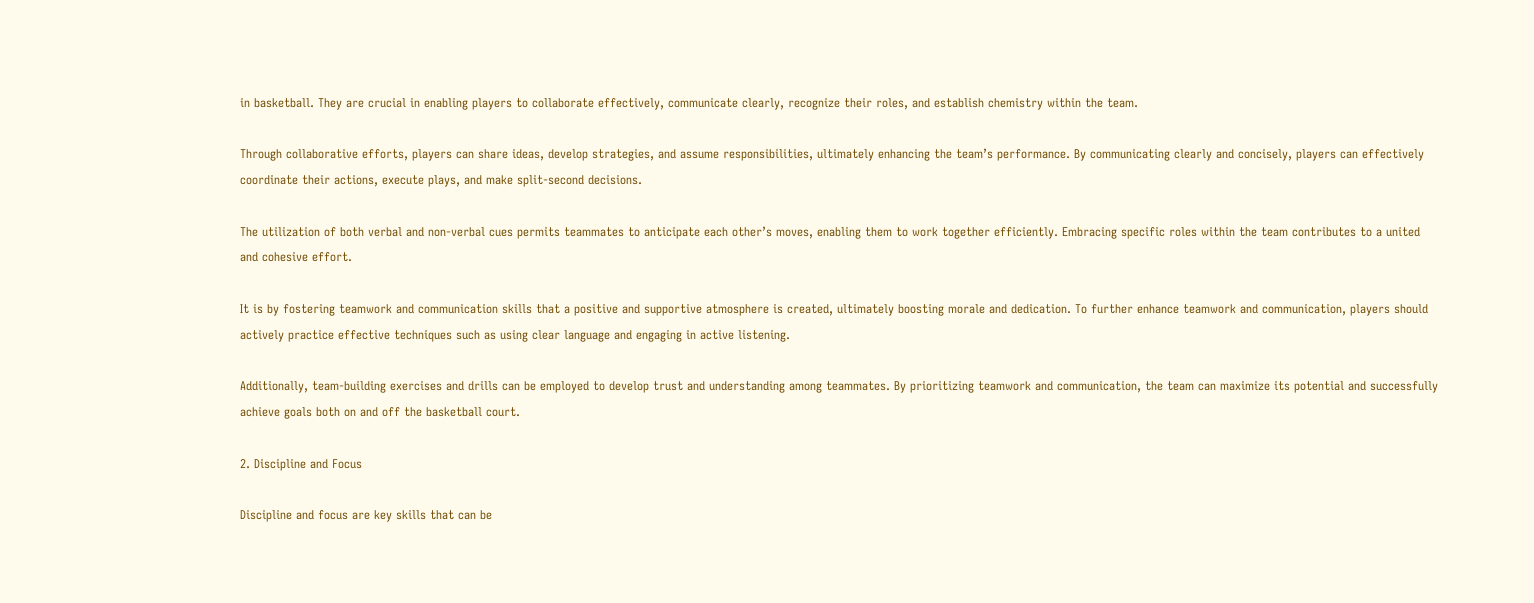in basketball. They are crucial in enabling players to collaborate effectively, communicate clearly, recognize their roles, and establish chemistry within the team.

Through collaborative efforts, players can share ideas, develop strategies, and assume responsibilities, ultimately enhancing the team’s performance. By communicating clearly and concisely, players can effectively coordinate their actions, execute plays, and make split-second decisions.

The utilization of both verbal and non-verbal cues permits teammates to anticipate each other’s moves, enabling them to work together efficiently. Embracing specific roles within the team contributes to a united and cohesive effort.

It is by fostering teamwork and communication skills that a positive and supportive atmosphere is created, ultimately boosting morale and dedication. To further enhance teamwork and communication, players should actively practice effective techniques such as using clear language and engaging in active listening.

Additionally, team-building exercises and drills can be employed to develop trust and understanding among teammates. By prioritizing teamwork and communication, the team can maximize its potential and successfully achieve goals both on and off the basketball court.

2. Discipline and Focus

Discipline and focus are key skills that can be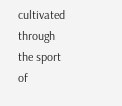cultivated through the sport of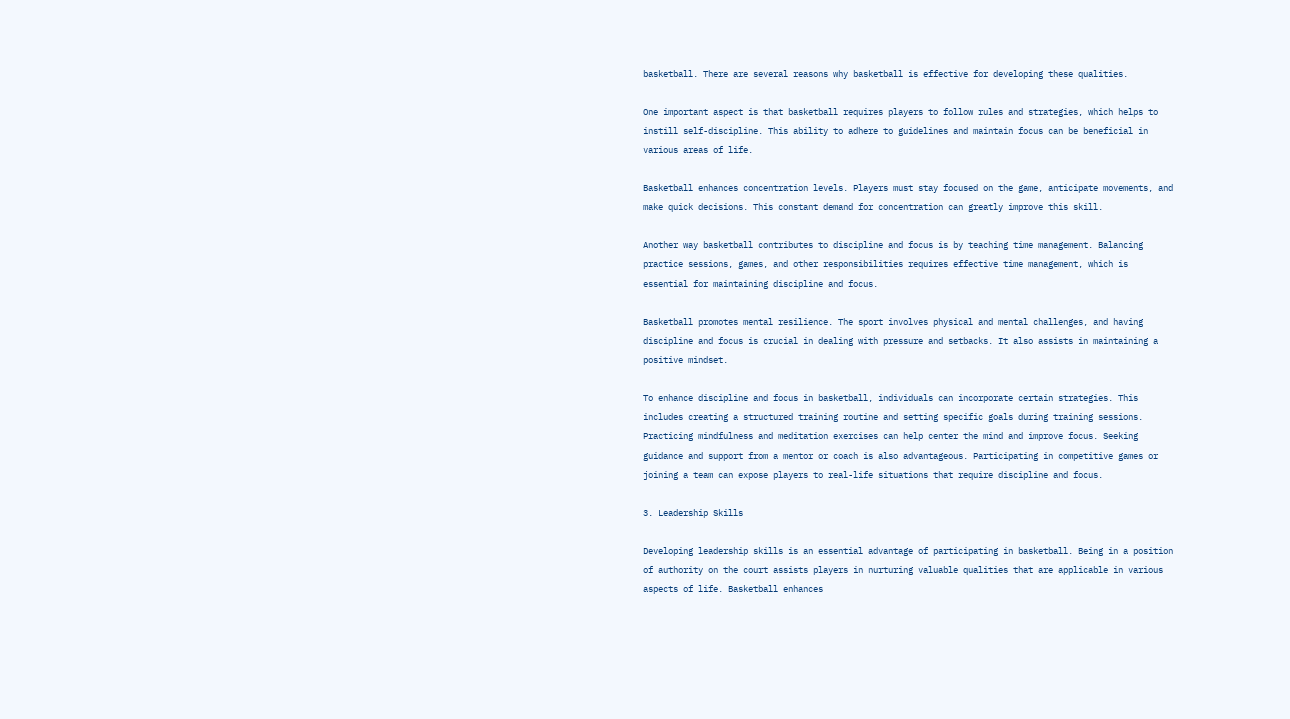basketball. There are several reasons why basketball is effective for developing these qualities.

One important aspect is that basketball requires players to follow rules and strategies, which helps to instill self-discipline. This ability to adhere to guidelines and maintain focus can be beneficial in various areas of life.

Basketball enhances concentration levels. Players must stay focused on the game, anticipate movements, and make quick decisions. This constant demand for concentration can greatly improve this skill.

Another way basketball contributes to discipline and focus is by teaching time management. Balancing practice sessions, games, and other responsibilities requires effective time management, which is essential for maintaining discipline and focus.

Basketball promotes mental resilience. The sport involves physical and mental challenges, and having discipline and focus is crucial in dealing with pressure and setbacks. It also assists in maintaining a positive mindset.

To enhance discipline and focus in basketball, individuals can incorporate certain strategies. This includes creating a structured training routine and setting specific goals during training sessions. Practicing mindfulness and meditation exercises can help center the mind and improve focus. Seeking guidance and support from a mentor or coach is also advantageous. Participating in competitive games or joining a team can expose players to real-life situations that require discipline and focus.

3. Leadership Skills

Developing leadership skills is an essential advantage of participating in basketball. Being in a position of authority on the court assists players in nurturing valuable qualities that are applicable in various aspects of life. Basketball enhances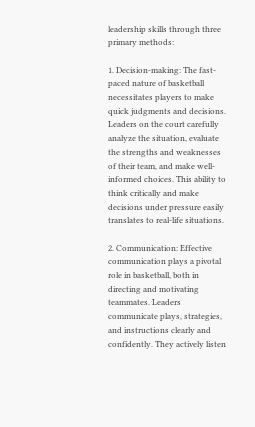leadership skills through three primary methods:

1. Decision-making: The fast-paced nature of basketball necessitates players to make quick judgments and decisions. Leaders on the court carefully analyze the situation, evaluate the strengths and weaknesses of their team, and make well-informed choices. This ability to think critically and make decisions under pressure easily translates to real-life situations.

2. Communication: Effective communication plays a pivotal role in basketball, both in directing and motivating teammates. Leaders communicate plays, strategies, and instructions clearly and confidently. They actively listen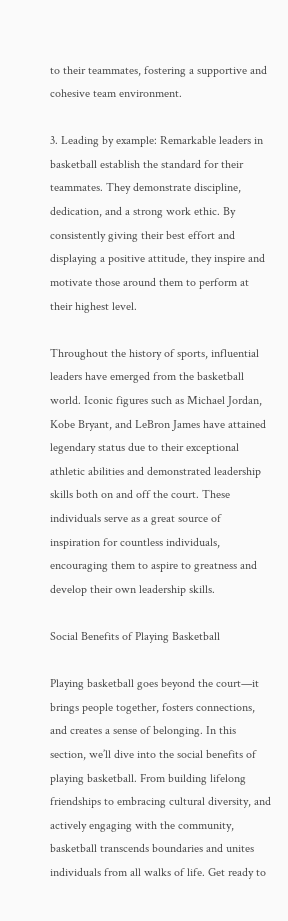to their teammates, fostering a supportive and cohesive team environment.

3. Leading by example: Remarkable leaders in basketball establish the standard for their teammates. They demonstrate discipline, dedication, and a strong work ethic. By consistently giving their best effort and displaying a positive attitude, they inspire and motivate those around them to perform at their highest level.

Throughout the history of sports, influential leaders have emerged from the basketball world. Iconic figures such as Michael Jordan, Kobe Bryant, and LeBron James have attained legendary status due to their exceptional athletic abilities and demonstrated leadership skills both on and off the court. These individuals serve as a great source of inspiration for countless individuals, encouraging them to aspire to greatness and develop their own leadership skills.

Social Benefits of Playing Basketball

Playing basketball goes beyond the court—it brings people together, fosters connections, and creates a sense of belonging. In this section, we’ll dive into the social benefits of playing basketball. From building lifelong friendships to embracing cultural diversity, and actively engaging with the community, basketball transcends boundaries and unites individuals from all walks of life. Get ready to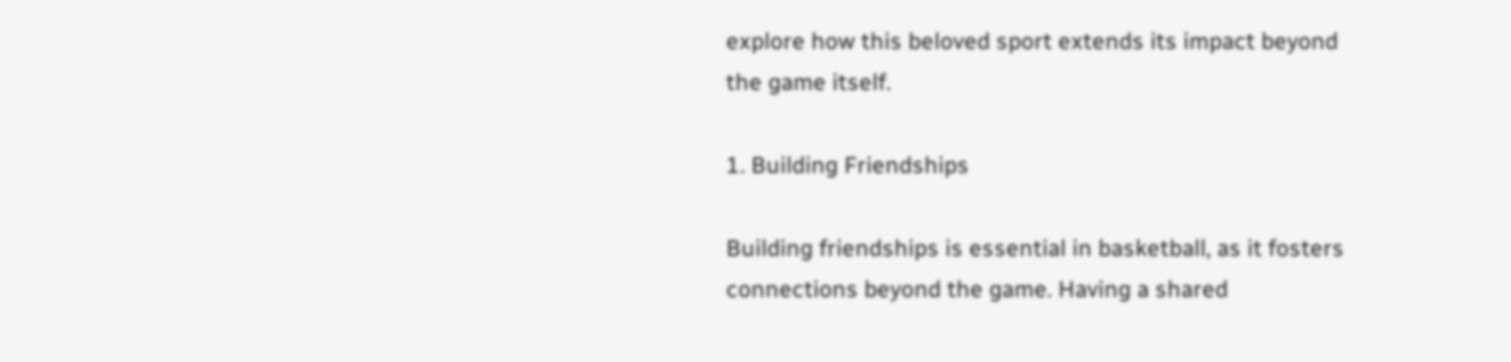explore how this beloved sport extends its impact beyond the game itself.

1. Building Friendships

Building friendships is essential in basketball, as it fosters connections beyond the game. Having a shared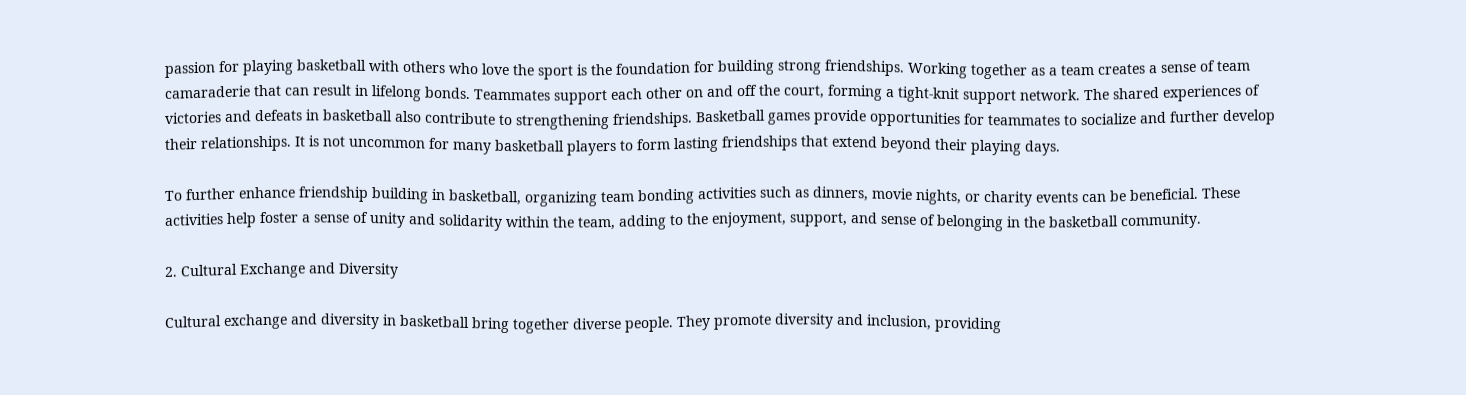passion for playing basketball with others who love the sport is the foundation for building strong friendships. Working together as a team creates a sense of team camaraderie that can result in lifelong bonds. Teammates support each other on and off the court, forming a tight-knit support network. The shared experiences of victories and defeats in basketball also contribute to strengthening friendships. Basketball games provide opportunities for teammates to socialize and further develop their relationships. It is not uncommon for many basketball players to form lasting friendships that extend beyond their playing days.

To further enhance friendship building in basketball, organizing team bonding activities such as dinners, movie nights, or charity events can be beneficial. These activities help foster a sense of unity and solidarity within the team, adding to the enjoyment, support, and sense of belonging in the basketball community.

2. Cultural Exchange and Diversity

Cultural exchange and diversity in basketball bring together diverse people. They promote diversity and inclusion, providing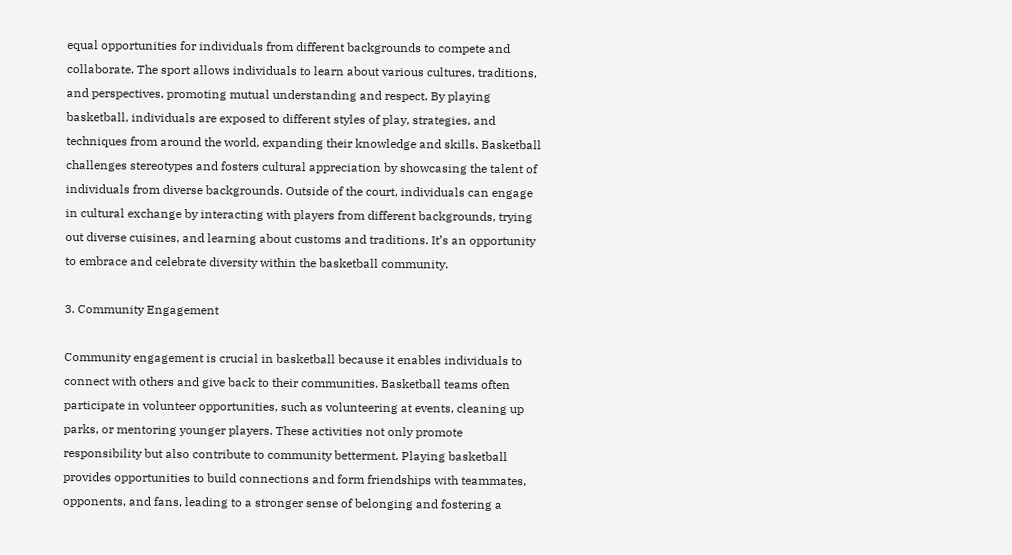equal opportunities for individuals from different backgrounds to compete and collaborate. The sport allows individuals to learn about various cultures, traditions, and perspectives, promoting mutual understanding and respect. By playing basketball, individuals are exposed to different styles of play, strategies, and techniques from around the world, expanding their knowledge and skills. Basketball challenges stereotypes and fosters cultural appreciation by showcasing the talent of individuals from diverse backgrounds. Outside of the court, individuals can engage in cultural exchange by interacting with players from different backgrounds, trying out diverse cuisines, and learning about customs and traditions. It’s an opportunity to embrace and celebrate diversity within the basketball community.

3. Community Engagement

Community engagement is crucial in basketball because it enables individuals to connect with others and give back to their communities. Basketball teams often participate in volunteer opportunities, such as volunteering at events, cleaning up parks, or mentoring younger players. These activities not only promote responsibility but also contribute to community betterment. Playing basketball provides opportunities to build connections and form friendships with teammates, opponents, and fans, leading to a stronger sense of belonging and fostering a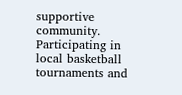supportive community. Participating in local basketball tournaments and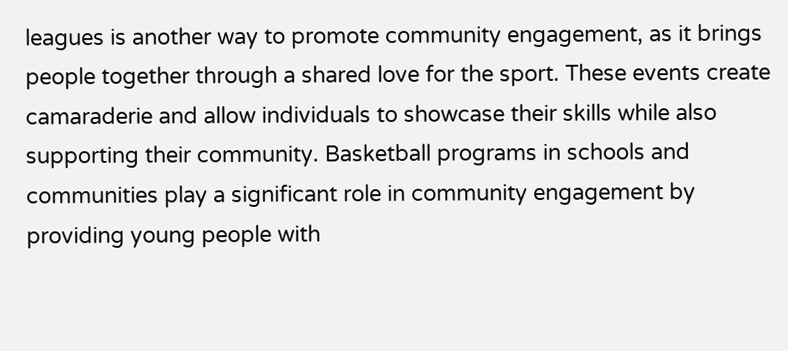leagues is another way to promote community engagement, as it brings people together through a shared love for the sport. These events create camaraderie and allow individuals to showcase their skills while also supporting their community. Basketball programs in schools and communities play a significant role in community engagement by providing young people with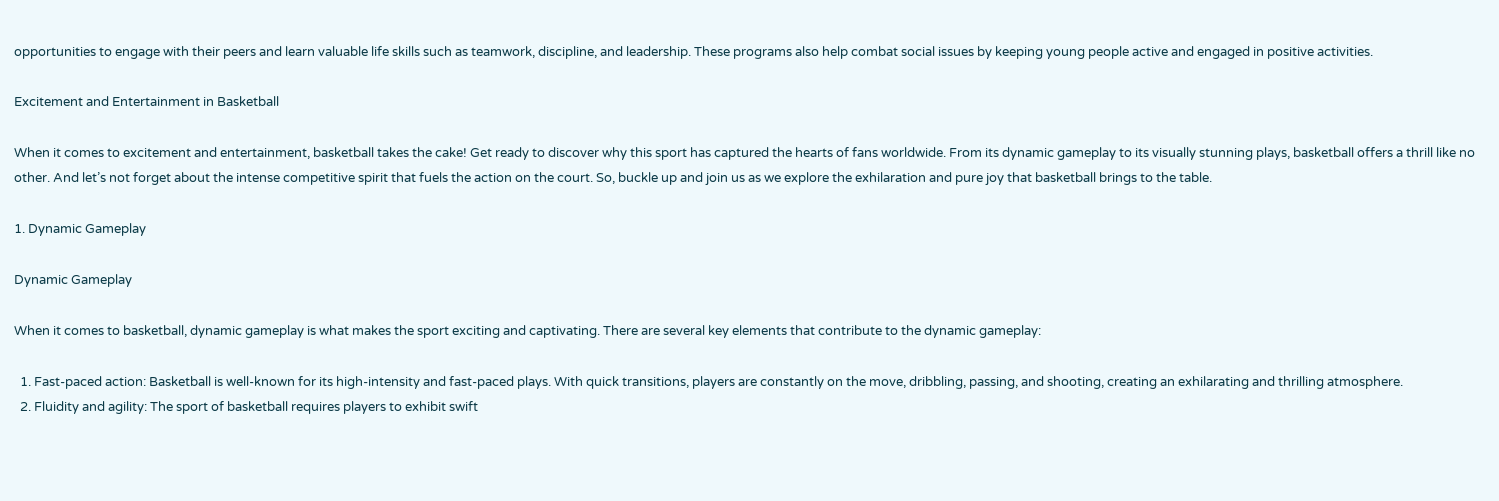opportunities to engage with their peers and learn valuable life skills such as teamwork, discipline, and leadership. These programs also help combat social issues by keeping young people active and engaged in positive activities.

Excitement and Entertainment in Basketball

When it comes to excitement and entertainment, basketball takes the cake! Get ready to discover why this sport has captured the hearts of fans worldwide. From its dynamic gameplay to its visually stunning plays, basketball offers a thrill like no other. And let’s not forget about the intense competitive spirit that fuels the action on the court. So, buckle up and join us as we explore the exhilaration and pure joy that basketball brings to the table.

1. Dynamic Gameplay

Dynamic Gameplay

When it comes to basketball, dynamic gameplay is what makes the sport exciting and captivating. There are several key elements that contribute to the dynamic gameplay:

  1. Fast-paced action: Basketball is well-known for its high-intensity and fast-paced plays. With quick transitions, players are constantly on the move, dribbling, passing, and shooting, creating an exhilarating and thrilling atmosphere.
  2. Fluidity and agility: The sport of basketball requires players to exhibit swift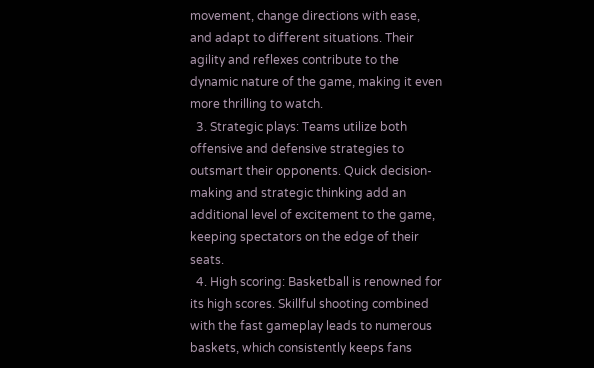movement, change directions with ease, and adapt to different situations. Their agility and reflexes contribute to the dynamic nature of the game, making it even more thrilling to watch.
  3. Strategic plays: Teams utilize both offensive and defensive strategies to outsmart their opponents. Quick decision-making and strategic thinking add an additional level of excitement to the game, keeping spectators on the edge of their seats.
  4. High scoring: Basketball is renowned for its high scores. Skillful shooting combined with the fast gameplay leads to numerous baskets, which consistently keeps fans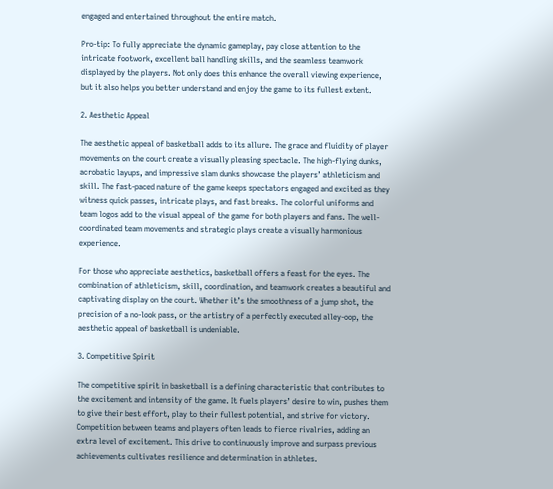engaged and entertained throughout the entire match.

Pro-tip: To fully appreciate the dynamic gameplay, pay close attention to the intricate footwork, excellent ball handling skills, and the seamless teamwork displayed by the players. Not only does this enhance the overall viewing experience, but it also helps you better understand and enjoy the game to its fullest extent.

2. Aesthetic Appeal

The aesthetic appeal of basketball adds to its allure. The grace and fluidity of player movements on the court create a visually pleasing spectacle. The high-flying dunks, acrobatic layups, and impressive slam dunks showcase the players’ athleticism and skill. The fast-paced nature of the game keeps spectators engaged and excited as they witness quick passes, intricate plays, and fast breaks. The colorful uniforms and team logos add to the visual appeal of the game for both players and fans. The well-coordinated team movements and strategic plays create a visually harmonious experience.

For those who appreciate aesthetics, basketball offers a feast for the eyes. The combination of athleticism, skill, coordination, and teamwork creates a beautiful and captivating display on the court. Whether it’s the smoothness of a jump shot, the precision of a no-look pass, or the artistry of a perfectly executed alley-oop, the aesthetic appeal of basketball is undeniable.

3. Competitive Spirit

The competitive spirit in basketball is a defining characteristic that contributes to the excitement and intensity of the game. It fuels players’ desire to win, pushes them to give their best effort, play to their fullest potential, and strive for victory. Competition between teams and players often leads to fierce rivalries, adding an extra level of excitement. This drive to continuously improve and surpass previous achievements cultivates resilience and determination in athletes.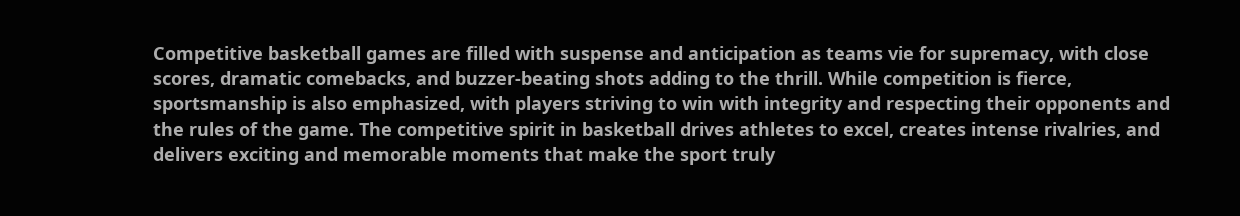Competitive basketball games are filled with suspense and anticipation as teams vie for supremacy, with close scores, dramatic comebacks, and buzzer-beating shots adding to the thrill. While competition is fierce, sportsmanship is also emphasized, with players striving to win with integrity and respecting their opponents and the rules of the game. The competitive spirit in basketball drives athletes to excel, creates intense rivalries, and delivers exciting and memorable moments that make the sport truly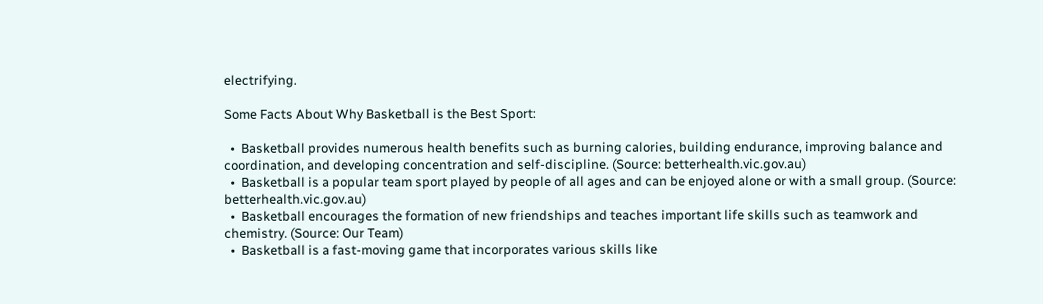electrifying.

Some Facts About Why Basketball is the Best Sport:

  •  Basketball provides numerous health benefits such as burning calories, building endurance, improving balance and coordination, and developing concentration and self-discipline. (Source: betterhealth.vic.gov.au)
  •  Basketball is a popular team sport played by people of all ages and can be enjoyed alone or with a small group. (Source: betterhealth.vic.gov.au)
  •  Basketball encourages the formation of new friendships and teaches important life skills such as teamwork and chemistry. (Source: Our Team)
  •  Basketball is a fast-moving game that incorporates various skills like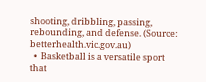shooting, dribbling, passing, rebounding, and defense. (Source: betterhealth.vic.gov.au)
  •  Basketball is a versatile sport that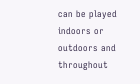can be played indoors or outdoors and throughout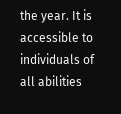the year. It is accessible to individuals of all abilities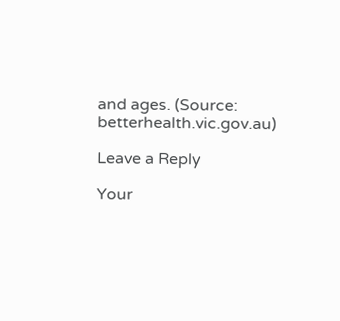and ages. (Source: betterhealth.vic.gov.au)

Leave a Reply

Your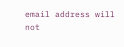email address will not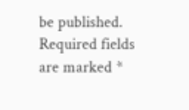be published. Required fields are marked *